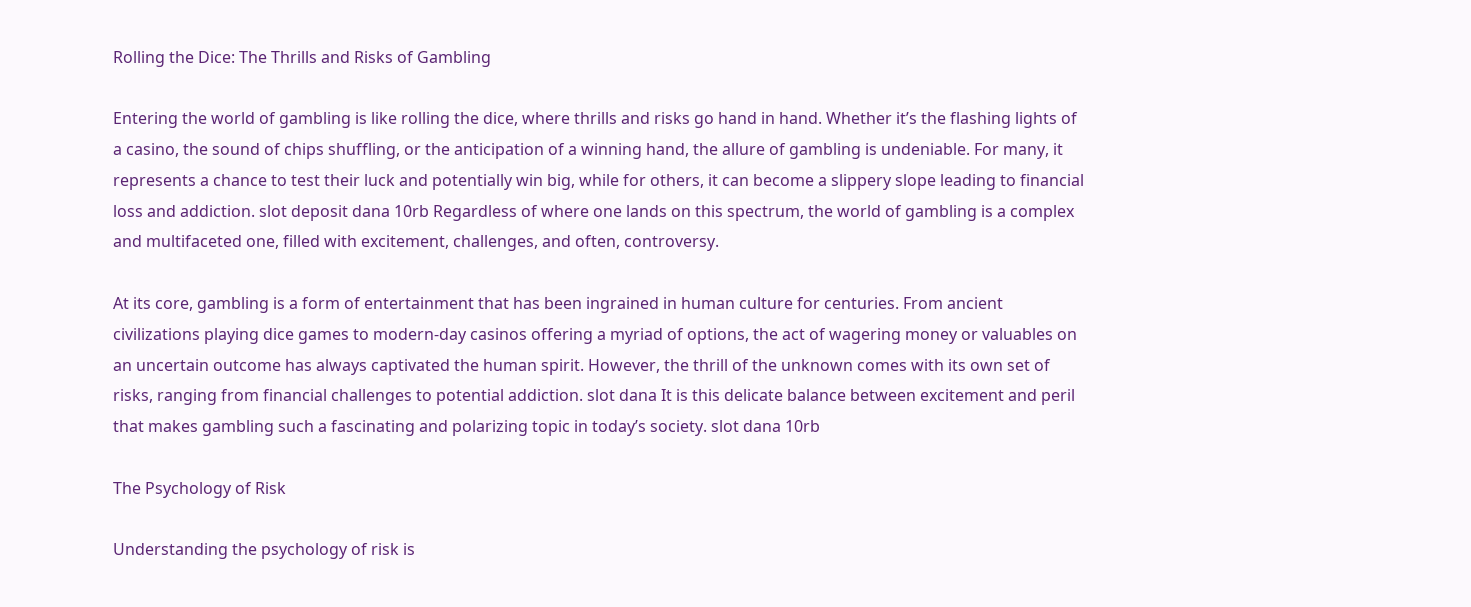Rolling the Dice: The Thrills and Risks of Gambling

Entering the world of gambling is like rolling the dice, where thrills and risks go hand in hand. Whether it’s the flashing lights of a casino, the sound of chips shuffling, or the anticipation of a winning hand, the allure of gambling is undeniable. For many, it represents a chance to test their luck and potentially win big, while for others, it can become a slippery slope leading to financial loss and addiction. slot deposit dana 10rb Regardless of where one lands on this spectrum, the world of gambling is a complex and multifaceted one, filled with excitement, challenges, and often, controversy.

At its core, gambling is a form of entertainment that has been ingrained in human culture for centuries. From ancient civilizations playing dice games to modern-day casinos offering a myriad of options, the act of wagering money or valuables on an uncertain outcome has always captivated the human spirit. However, the thrill of the unknown comes with its own set of risks, ranging from financial challenges to potential addiction. slot dana It is this delicate balance between excitement and peril that makes gambling such a fascinating and polarizing topic in today’s society. slot dana 10rb

The Psychology of Risk

Understanding the psychology of risk is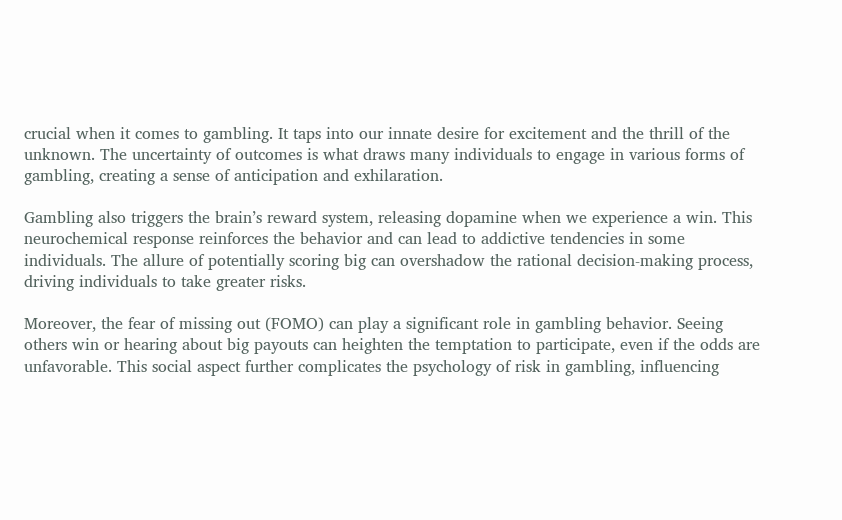crucial when it comes to gambling. It taps into our innate desire for excitement and the thrill of the unknown. The uncertainty of outcomes is what draws many individuals to engage in various forms of gambling, creating a sense of anticipation and exhilaration.

Gambling also triggers the brain’s reward system, releasing dopamine when we experience a win. This neurochemical response reinforces the behavior and can lead to addictive tendencies in some individuals. The allure of potentially scoring big can overshadow the rational decision-making process, driving individuals to take greater risks.

Moreover, the fear of missing out (FOMO) can play a significant role in gambling behavior. Seeing others win or hearing about big payouts can heighten the temptation to participate, even if the odds are unfavorable. This social aspect further complicates the psychology of risk in gambling, influencing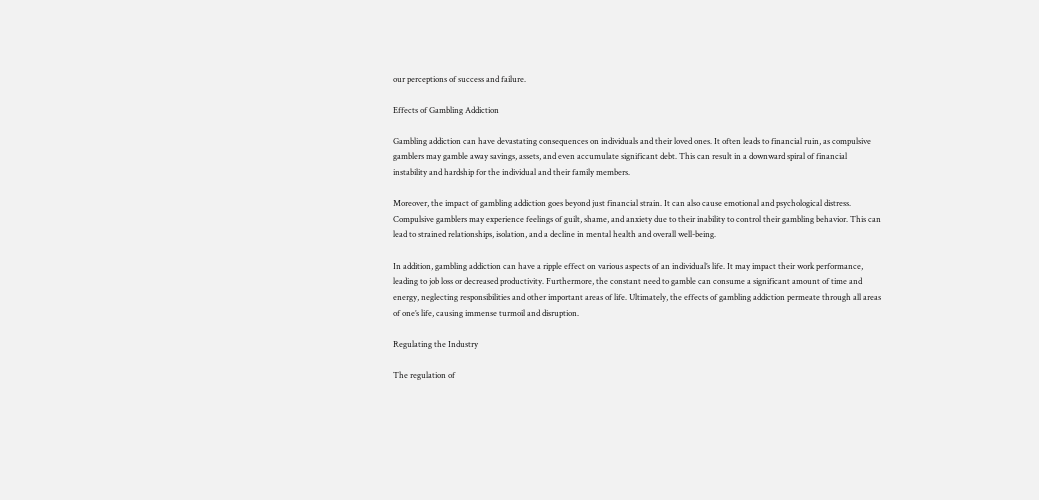our perceptions of success and failure.

Effects of Gambling Addiction

Gambling addiction can have devastating consequences on individuals and their loved ones. It often leads to financial ruin, as compulsive gamblers may gamble away savings, assets, and even accumulate significant debt. This can result in a downward spiral of financial instability and hardship for the individual and their family members.

Moreover, the impact of gambling addiction goes beyond just financial strain. It can also cause emotional and psychological distress. Compulsive gamblers may experience feelings of guilt, shame, and anxiety due to their inability to control their gambling behavior. This can lead to strained relationships, isolation, and a decline in mental health and overall well-being.

In addition, gambling addiction can have a ripple effect on various aspects of an individual’s life. It may impact their work performance, leading to job loss or decreased productivity. Furthermore, the constant need to gamble can consume a significant amount of time and energy, neglecting responsibilities and other important areas of life. Ultimately, the effects of gambling addiction permeate through all areas of one’s life, causing immense turmoil and disruption.

Regulating the Industry

The regulation of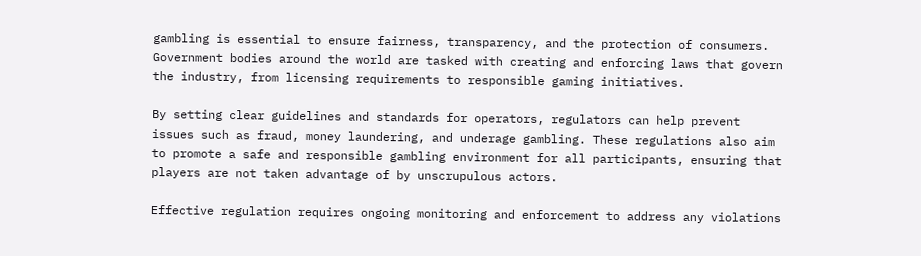gambling is essential to ensure fairness, transparency, and the protection of consumers. Government bodies around the world are tasked with creating and enforcing laws that govern the industry, from licensing requirements to responsible gaming initiatives.

By setting clear guidelines and standards for operators, regulators can help prevent issues such as fraud, money laundering, and underage gambling. These regulations also aim to promote a safe and responsible gambling environment for all participants, ensuring that players are not taken advantage of by unscrupulous actors.

Effective regulation requires ongoing monitoring and enforcement to address any violations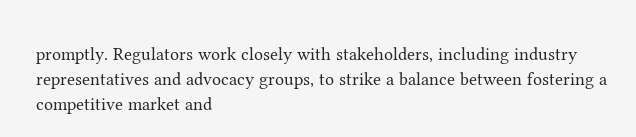promptly. Regulators work closely with stakeholders, including industry representatives and advocacy groups, to strike a balance between fostering a competitive market and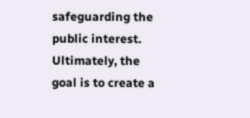safeguarding the public interest. Ultimately, the goal is to create a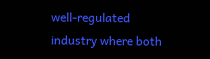well-regulated industry where both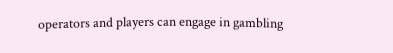operators and players can engage in gambling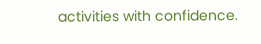activities with confidence.